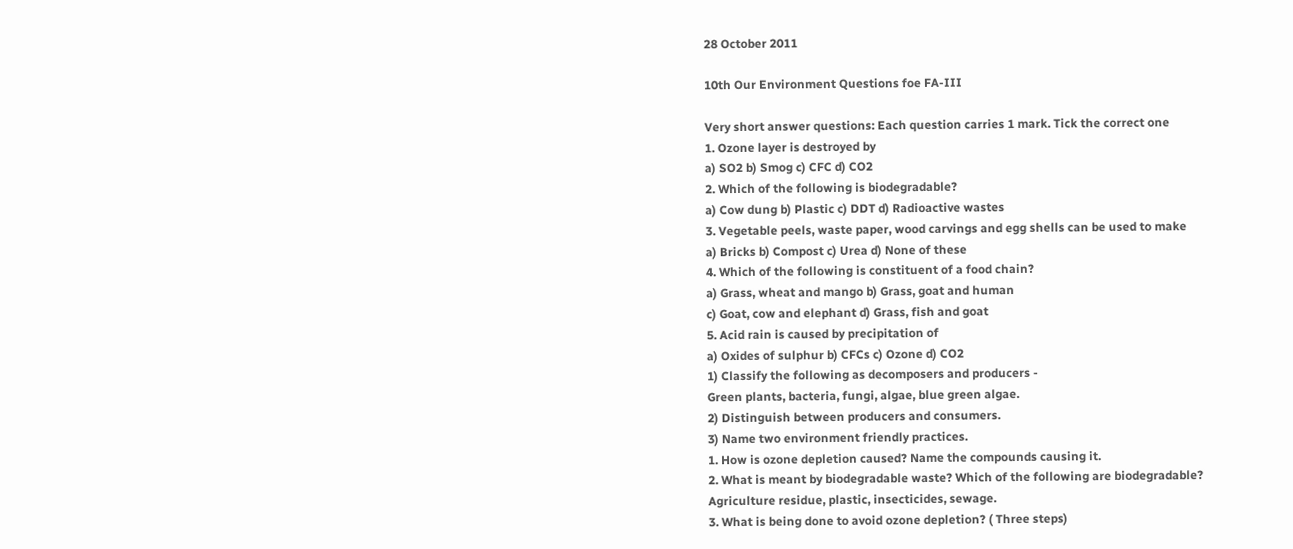28 October 2011

10th Our Environment Questions foe FA-III

Very short answer questions: Each question carries 1 mark. Tick the correct one
1. Ozone layer is destroyed by
a) SO2 b) Smog c) CFC d) CO2
2. Which of the following is biodegradable?
a) Cow dung b) Plastic c) DDT d) Radioactive wastes
3. Vegetable peels, waste paper, wood carvings and egg shells can be used to make
a) Bricks b) Compost c) Urea d) None of these
4. Which of the following is constituent of a food chain?
a) Grass, wheat and mango b) Grass, goat and human
c) Goat, cow and elephant d) Grass, fish and goat
5. Acid rain is caused by precipitation of
a) Oxides of sulphur b) CFCs c) Ozone d) CO2
1) Classify the following as decomposers and producers -
Green plants, bacteria, fungi, algae, blue green algae.
2) Distinguish between producers and consumers.
3) Name two environment friendly practices.
1. How is ozone depletion caused? Name the compounds causing it.
2. What is meant by biodegradable waste? Which of the following are biodegradable?
Agriculture residue, plastic, insecticides, sewage.
3. What is being done to avoid ozone depletion? ( Three steps)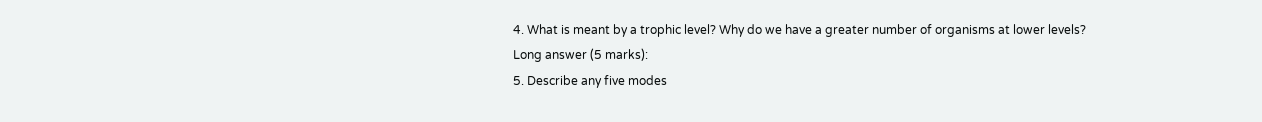4. What is meant by a trophic level? Why do we have a greater number of organisms at lower levels?
Long answer (5 marks):
5. Describe any five modes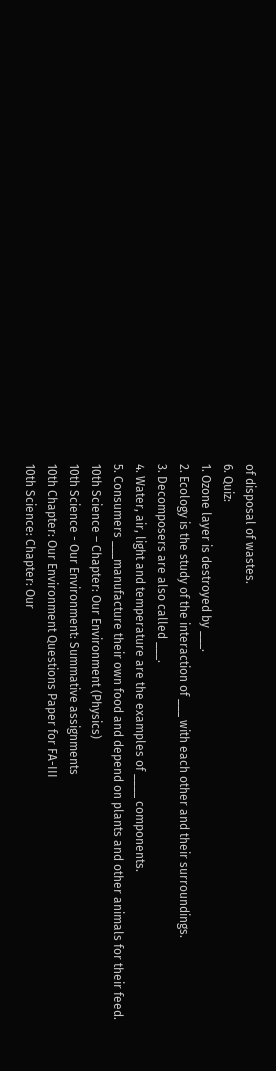of disposal of wastes.
6. Quiz:
1. Ozone layer is destroyed by ___.
2. Ecology is the study of the interaction of ___ with each other and their surroundings.
3. Decomposers are also called ___.
4. Water, air, light and temperature are the examples of ____ components.
5. Consumers ___manufacture their own food and depend on plants and other animals for their feed.
10th Science – Chapter: Our Environment (Physics)
10th Science - Our Environment: Summative assignments
10th Chapter: Our Environment Questions Paper for FA-III
10th Science: Chapter: Our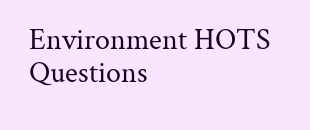Environment HOTS Questions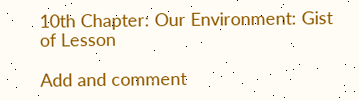10th Chapter: Our Environment: Gist of Lesson

Add and comment